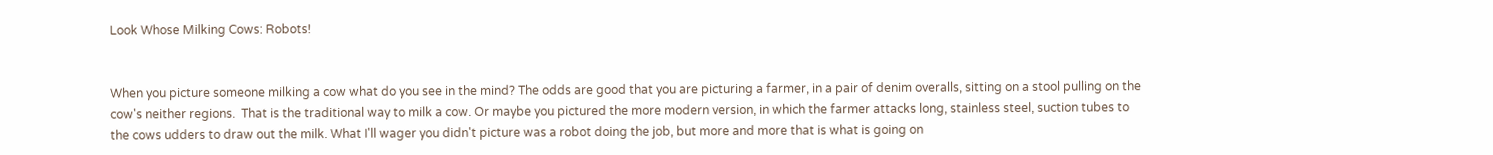Look Whose Milking Cows: Robots!


When you picture someone milking a cow what do you see in the mind? The odds are good that you are picturing a farmer, in a pair of denim overalls, sitting on a stool pulling on the cow's neither regions.  That is the traditional way to milk a cow. Or maybe you pictured the more modern version, in which the farmer attacks long, stainless steel, suction tubes to the cows udders to draw out the milk. What I'll wager you didn't picture was a robot doing the job, but more and more that is what is going on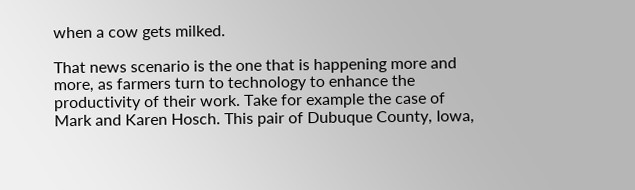when a cow gets milked.

That news scenario is the one that is happening more and more, as farmers turn to technology to enhance the productivity of their work. Take for example the case of Mark and Karen Hosch. This pair of Dubuque County, Iowa,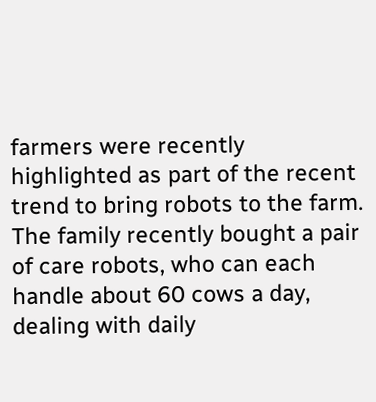farmers were recently highlighted as part of the recent trend to bring robots to the farm. The family recently bought a pair of care robots, who can each handle about 60 cows a day, dealing with daily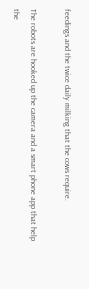feedings and the twice daily milking that the cows require.

The robots are hooked up the camera and a smart phone app that help the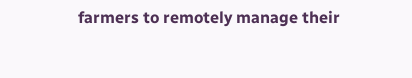farmers to remotely manage their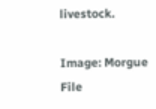livestock.

Image: Morgue File